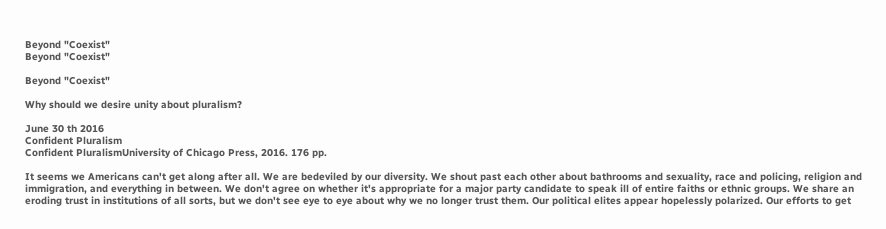Beyond "Coexist"
Beyond "Coexist"

Beyond "Coexist"

Why should we desire unity about pluralism?

June 30 th 2016
Confident Pluralism
Confident PluralismUniversity of Chicago Press, 2016. 176 pp.

It seems we Americans can't get along after all. We are bedeviled by our diversity. We shout past each other about bathrooms and sexuality, race and policing, religion and immigration, and everything in between. We don't agree on whether it's appropriate for a major party candidate to speak ill of entire faiths or ethnic groups. We share an eroding trust in institutions of all sorts, but we don't see eye to eye about why we no longer trust them. Our political elites appear hopelessly polarized. Our efforts to get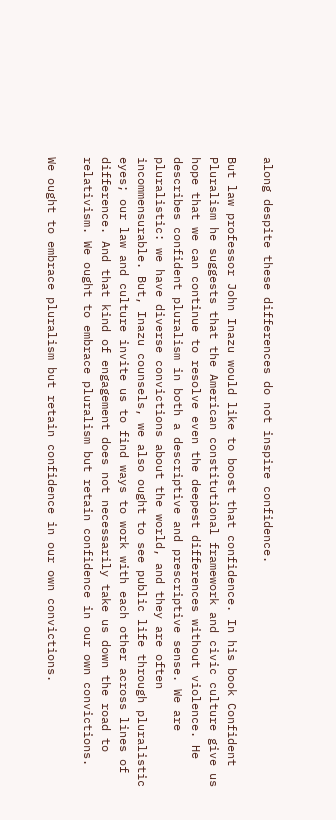along despite these differences do not inspire confidence.

But law professor John Inazu would like to boost that confidence. In his book Confident Pluralism he suggests that the American constitutional framework and civic culture give us hope that we can continue to resolve even the deepest differences without violence. He describes confident pluralism in both a descriptive and prescriptive sense. We are pluralistic: we have diverse convictions about the world, and they are often incommensurable. But, Inazu counsels, we also ought to see public life through pluralistic eyes; our law and culture invite us to find ways to work with each other across lines of difference. And that kind of engagement does not necessarily take us down the road to relativism. We ought to embrace pluralism but retain confidence in our own convictions.

We ought to embrace pluralism but retain confidence in our own convictions.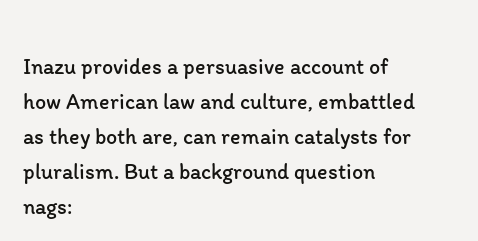Inazu provides a persuasive account of how American law and culture, embattled as they both are, can remain catalysts for pluralism. But a background question nags: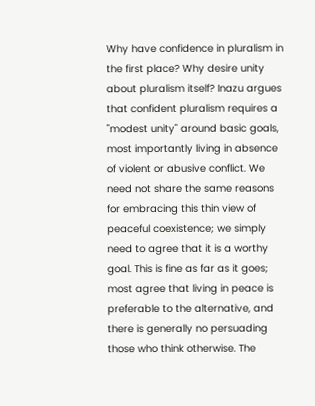Why have confidence in pluralism in the first place? Why desire unity about pluralism itself? Inazu argues that confident pluralism requires a "modest unity" around basic goals, most importantly living in absence of violent or abusive conflict. We need not share the same reasons for embracing this thin view of peaceful coexistence; we simply need to agree that it is a worthy goal. This is fine as far as it goes; most agree that living in peace is preferable to the alternative, and there is generally no persuading those who think otherwise. The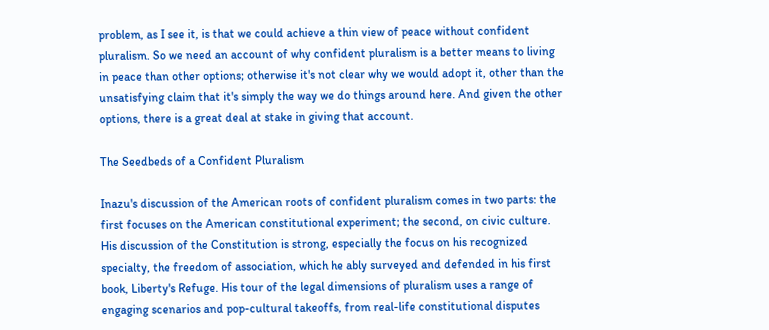problem, as I see it, is that we could achieve a thin view of peace without confident pluralism. So we need an account of why confident pluralism is a better means to living in peace than other options; otherwise it's not clear why we would adopt it, other than the unsatisfying claim that it's simply the way we do things around here. And given the other options, there is a great deal at stake in giving that account.

The Seedbeds of a Confident Pluralism

Inazu's discussion of the American roots of confident pluralism comes in two parts: the first focuses on the American constitutional experiment; the second, on civic culture. His discussion of the Constitution is strong, especially the focus on his recognized specialty, the freedom of association, which he ably surveyed and defended in his first book, Liberty's Refuge. His tour of the legal dimensions of pluralism uses a range of engaging scenarios and pop-cultural takeoffs, from real-life constitutional disputes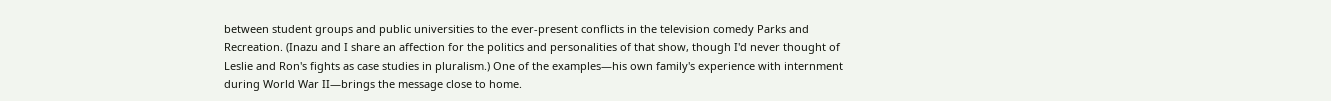between student groups and public universities to the ever-present conflicts in the television comedy Parks and Recreation. (Inazu and I share an affection for the politics and personalities of that show, though I'd never thought of Leslie and Ron's fights as case studies in pluralism.) One of the examples—his own family's experience with internment during World War II—brings the message close to home.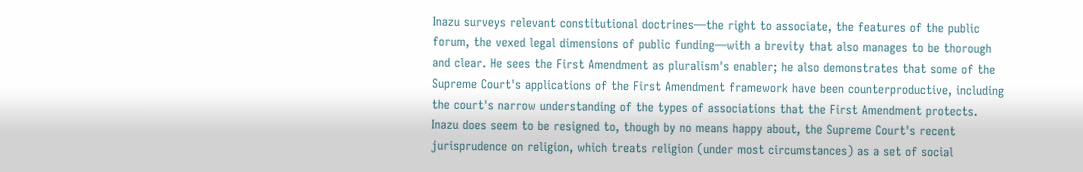Inazu surveys relevant constitutional doctrines—the right to associate, the features of the public forum, the vexed legal dimensions of public funding—with a brevity that also manages to be thorough and clear. He sees the First Amendment as pluralism's enabler; he also demonstrates that some of the Supreme Court's applications of the First Amendment framework have been counterproductive, including the court's narrow understanding of the types of associations that the First Amendment protects. Inazu does seem to be resigned to, though by no means happy about, the Supreme Court's recent jurisprudence on religion, which treats religion (under most circumstances) as a set of social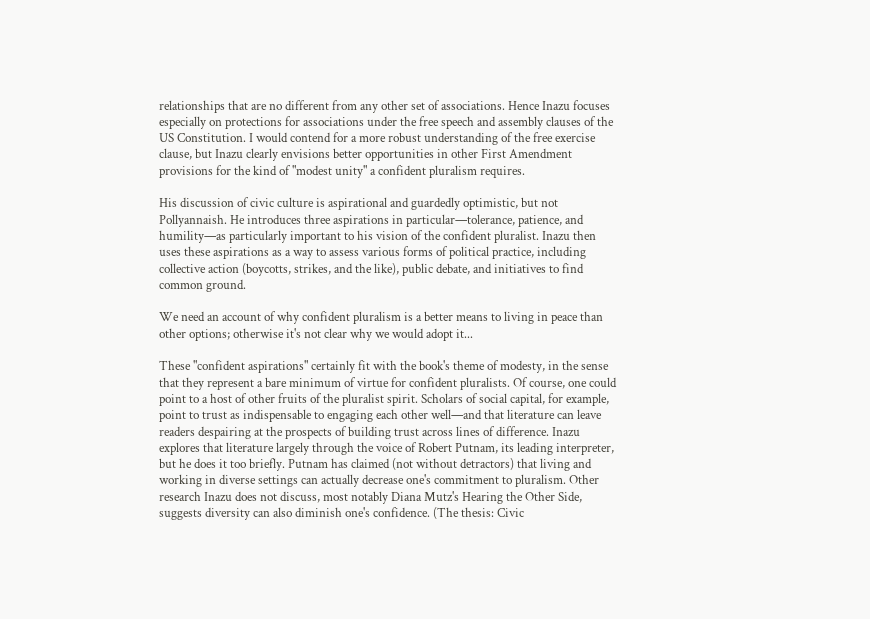relationships that are no different from any other set of associations. Hence Inazu focuses especially on protections for associations under the free speech and assembly clauses of the US Constitution. I would contend for a more robust understanding of the free exercise clause, but Inazu clearly envisions better opportunities in other First Amendment provisions for the kind of "modest unity" a confident pluralism requires.

His discussion of civic culture is aspirational and guardedly optimistic, but not Pollyannaish. He introduces three aspirations in particular—tolerance, patience, and humility—as particularly important to his vision of the confident pluralist. Inazu then uses these aspirations as a way to assess various forms of political practice, including collective action (boycotts, strikes, and the like), public debate, and initiatives to find common ground.

We need an account of why confident pluralism is a better means to living in peace than other options; otherwise it's not clear why we would adopt it...

These "confident aspirations" certainly fit with the book's theme of modesty, in the sense that they represent a bare minimum of virtue for confident pluralists. Of course, one could point to a host of other fruits of the pluralist spirit. Scholars of social capital, for example, point to trust as indispensable to engaging each other well—and that literature can leave readers despairing at the prospects of building trust across lines of difference. Inazu explores that literature largely through the voice of Robert Putnam, its leading interpreter, but he does it too briefly. Putnam has claimed (not without detractors) that living and working in diverse settings can actually decrease one's commitment to pluralism. Other research Inazu does not discuss, most notably Diana Mutz's Hearing the Other Side, suggests diversity can also diminish one's confidence. (The thesis: Civic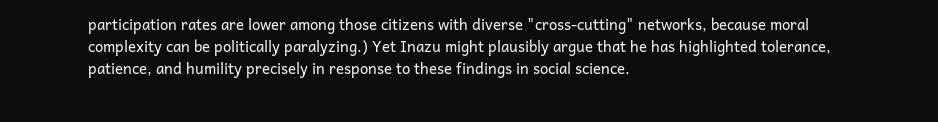participation rates are lower among those citizens with diverse "cross-cutting" networks, because moral complexity can be politically paralyzing.) Yet Inazu might plausibly argue that he has highlighted tolerance, patience, and humility precisely in response to these findings in social science.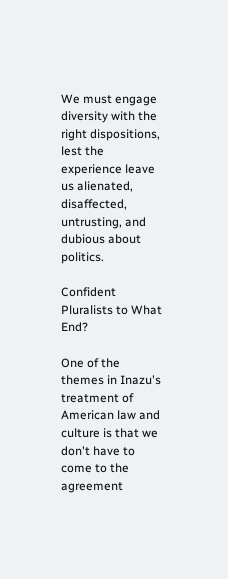We must engage diversity with the right dispositions, lest the experience leave us alienated, disaffected, untrusting, and dubious about politics.

Confident Pluralists to What End?

One of the themes in Inazu's treatment of American law and culture is that we don't have to come to the agreement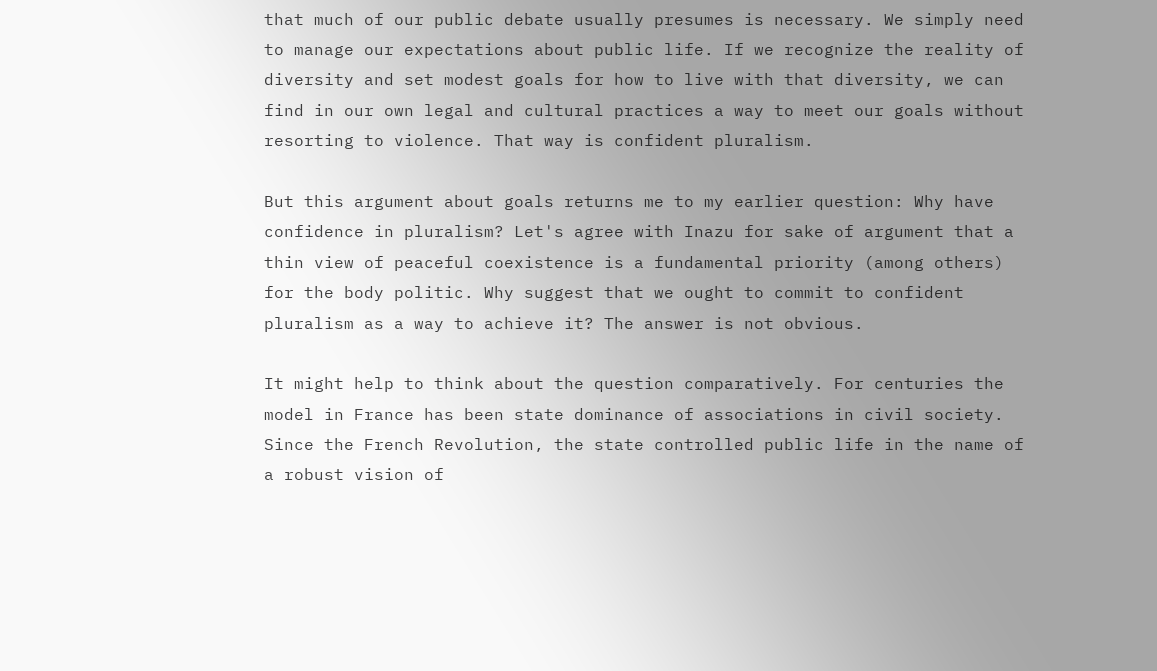that much of our public debate usually presumes is necessary. We simply need to manage our expectations about public life. If we recognize the reality of diversity and set modest goals for how to live with that diversity, we can find in our own legal and cultural practices a way to meet our goals without resorting to violence. That way is confident pluralism.

But this argument about goals returns me to my earlier question: Why have confidence in pluralism? Let's agree with Inazu for sake of argument that a thin view of peaceful coexistence is a fundamental priority (among others) for the body politic. Why suggest that we ought to commit to confident pluralism as a way to achieve it? The answer is not obvious.

It might help to think about the question comparatively. For centuries the model in France has been state dominance of associations in civil society. Since the French Revolution, the state controlled public life in the name of a robust vision of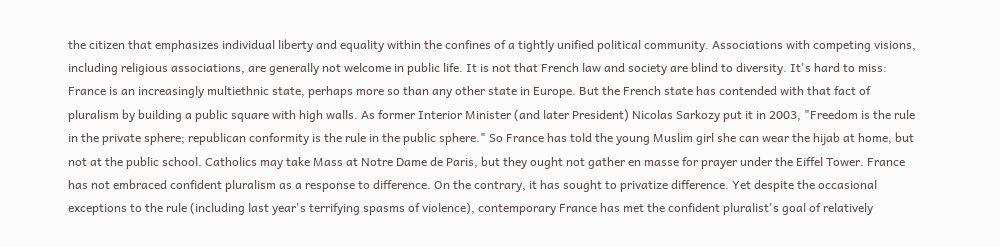the citizen that emphasizes individual liberty and equality within the confines of a tightly unified political community. Associations with competing visions, including religious associations, are generally not welcome in public life. It is not that French law and society are blind to diversity. It's hard to miss: France is an increasingly multiethnic state, perhaps more so than any other state in Europe. But the French state has contended with that fact of pluralism by building a public square with high walls. As former Interior Minister (and later President) Nicolas Sarkozy put it in 2003, "Freedom is the rule in the private sphere; republican conformity is the rule in the public sphere." So France has told the young Muslim girl she can wear the hijab at home, but not at the public school. Catholics may take Mass at Notre Dame de Paris, but they ought not gather en masse for prayer under the Eiffel Tower. France has not embraced confident pluralism as a response to difference. On the contrary, it has sought to privatize difference. Yet despite the occasional exceptions to the rule (including last year's terrifying spasms of violence), contemporary France has met the confident pluralist's goal of relatively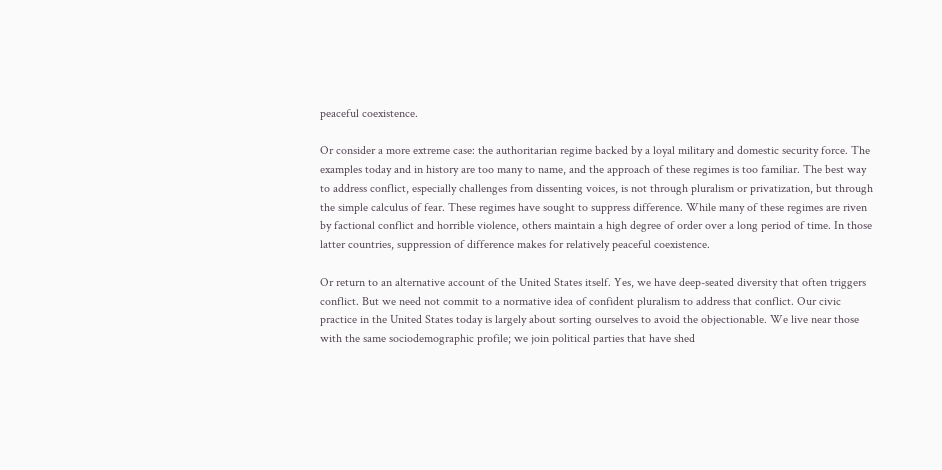peaceful coexistence.

Or consider a more extreme case: the authoritarian regime backed by a loyal military and domestic security force. The examples today and in history are too many to name, and the approach of these regimes is too familiar. The best way to address conflict, especially challenges from dissenting voices, is not through pluralism or privatization, but through the simple calculus of fear. These regimes have sought to suppress difference. While many of these regimes are riven by factional conflict and horrible violence, others maintain a high degree of order over a long period of time. In those latter countries, suppression of difference makes for relatively peaceful coexistence.

Or return to an alternative account of the United States itself. Yes, we have deep-seated diversity that often triggers conflict. But we need not commit to a normative idea of confident pluralism to address that conflict. Our civic practice in the United States today is largely about sorting ourselves to avoid the objectionable. We live near those with the same sociodemographic profile; we join political parties that have shed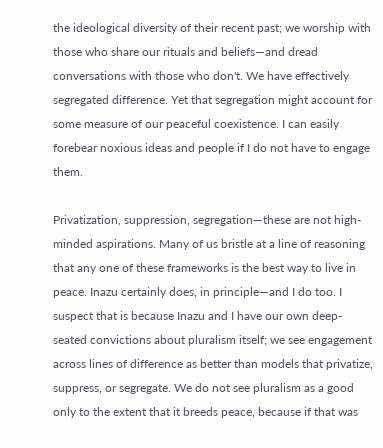the ideological diversity of their recent past; we worship with those who share our rituals and beliefs—and dread conversations with those who don't. We have effectively segregated difference. Yet that segregation might account for some measure of our peaceful coexistence. I can easily forebear noxious ideas and people if I do not have to engage them.

Privatization, suppression, segregation—these are not high-minded aspirations. Many of us bristle at a line of reasoning that any one of these frameworks is the best way to live in peace. Inazu certainly does, in principle—and I do too. I suspect that is because Inazu and I have our own deep-seated convictions about pluralism itself; we see engagement across lines of difference as better than models that privatize, suppress, or segregate. We do not see pluralism as a good only to the extent that it breeds peace, because if that was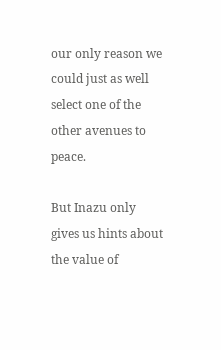our only reason we could just as well select one of the other avenues to peace.

But Inazu only gives us hints about the value of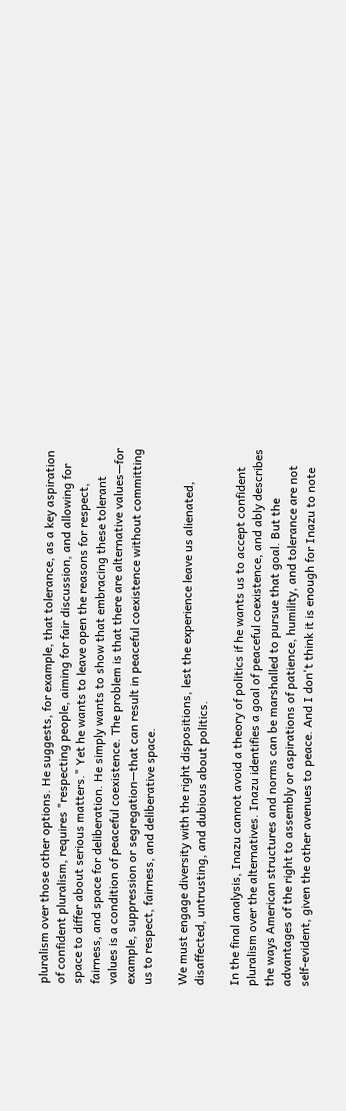pluralism over those other options. He suggests, for example, that tolerance, as a key aspiration of confident pluralism, requires "respecting people, aiming for fair discussion, and allowing for space to differ about serious matters." Yet he wants to leave open the reasons for respect, fairness, and space for deliberation. He simply wants to show that embracing these tolerant values is a condition of peaceful coexistence. The problem is that there are alternative values—for example, suppression or segregation—that can result in peaceful coexistence without committing us to respect, fairness, and deliberative space.

We must engage diversity with the right dispositions, lest the experience leave us alienated, disaffected, untrusting, and dubious about politics.

In the final analysis, Inazu cannot avoid a theory of politics if he wants us to accept confident pluralism over the alternatives. Inazu identifies a goal of peaceful coexistence, and ably describes the ways American structures and norms can be marshalled to pursue that goal. But the advantages of the right to assembly or aspirations of patience, humility, and tolerance are not self-evident, given the other avenues to peace. And I don't think it is enough for Inazu to note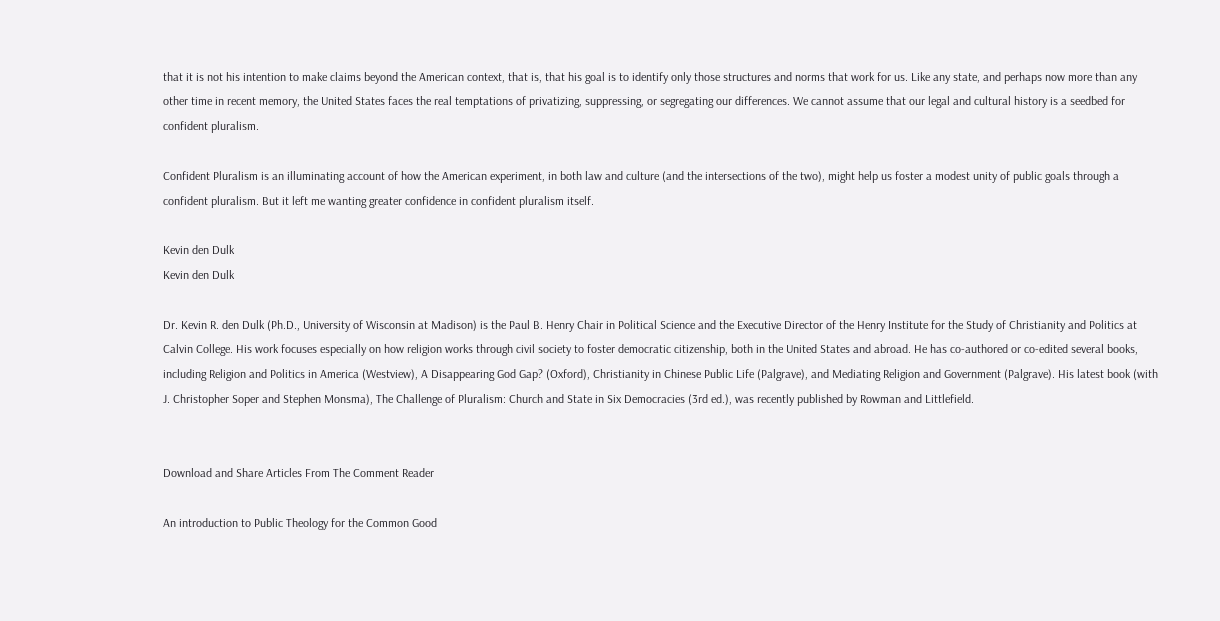that it is not his intention to make claims beyond the American context, that is, that his goal is to identify only those structures and norms that work for us. Like any state, and perhaps now more than any other time in recent memory, the United States faces the real temptations of privatizing, suppressing, or segregating our differences. We cannot assume that our legal and cultural history is a seedbed for confident pluralism.

Confident Pluralism is an illuminating account of how the American experiment, in both law and culture (and the intersections of the two), might help us foster a modest unity of public goals through a confident pluralism. But it left me wanting greater confidence in confident pluralism itself.

Kevin den Dulk
Kevin den Dulk

Dr. Kevin R. den Dulk (Ph.D., University of Wisconsin at Madison) is the Paul B. Henry Chair in Political Science and the Executive Director of the Henry Institute for the Study of Christianity and Politics at Calvin College. His work focuses especially on how religion works through civil society to foster democratic citizenship, both in the United States and abroad. He has co-authored or co-edited several books, including Religion and Politics in America (Westview), A Disappearing God Gap? (Oxford), Christianity in Chinese Public Life (Palgrave), and Mediating Religion and Government (Palgrave). His latest book (with J. Christopher Soper and Stephen Monsma), The Challenge of Pluralism: Church and State in Six Democracies (3rd ed.), was recently published by Rowman and Littlefield.


Download and Share Articles From The Comment Reader

An introduction to Public Theology for the Common Good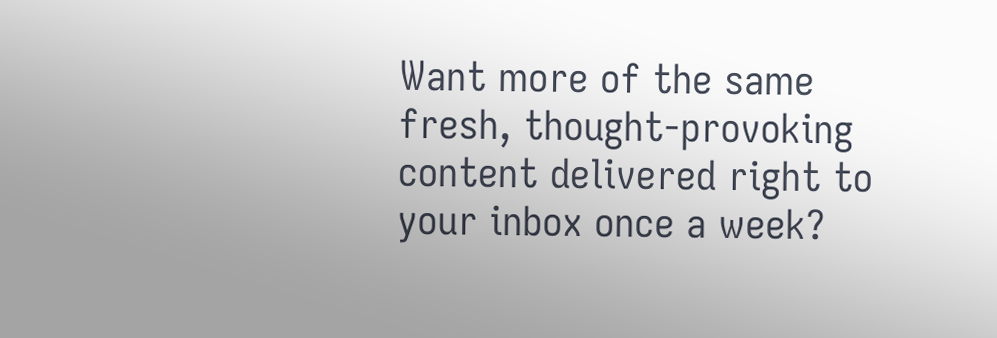Want more of the same fresh, thought-provoking content delivered right to your inbox once a week?